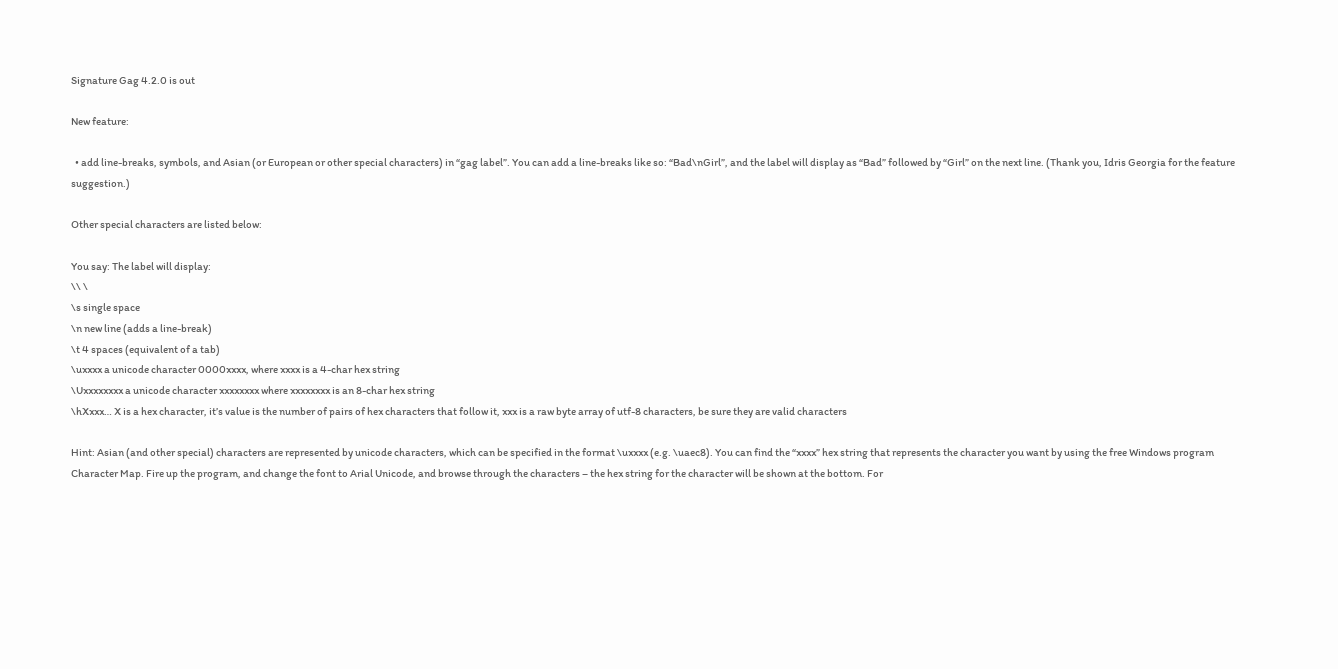Signature Gag 4.2.0 is out

New feature:

  • add line-breaks, symbols, and Asian (or European or other special characters) in “gag label”. You can add a line-breaks like so: “Bad\nGirl”, and the label will display as “Bad” followed by “Girl” on the next line. (Thank you, Idris Georgia for the feature suggestion.)

Other special characters are listed below:

You say: The label will display:
\\ \
\s single space
\n new line (adds a line-break)
\t 4 spaces (equivalent of a tab)
\uxxxx a unicode character 0000xxxx, where xxxx is a 4-char hex string
\Uxxxxxxxx a unicode character xxxxxxxx where xxxxxxxx is an 8-char hex string
\hXxxx… X is a hex character, it’s value is the number of pairs of hex characters that follow it, xxx is a raw byte array of utf-8 characters, be sure they are valid characters

Hint: Asian (and other special) characters are represented by unicode characters, which can be specified in the format \uxxxx (e.g. \uaec8). You can find the “xxxx” hex string that represents the character you want by using the free Windows program Character Map. Fire up the program, and change the font to Arial Unicode, and browse through the characters – the hex string for the character will be shown at the bottom. For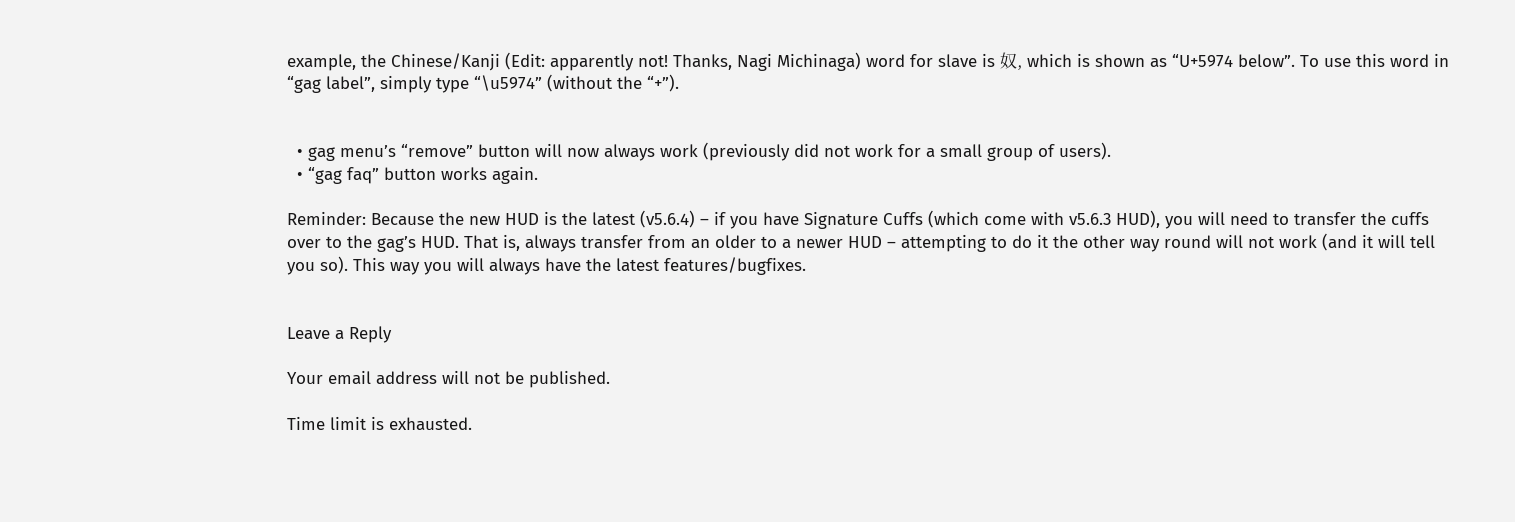example, the Chinese/Kanji (Edit: apparently not! Thanks, Nagi Michinaga) word for slave is 奴, which is shown as “U+5974 below”. To use this word in “gag label”, simply type “\u5974” (without the “+”).


  • gag menu’s “remove” button will now always work (previously did not work for a small group of users).
  • “gag faq” button works again.

Reminder: Because the new HUD is the latest (v5.6.4) – if you have Signature Cuffs (which come with v5.6.3 HUD), you will need to transfer the cuffs over to the gag’s HUD. That is, always transfer from an older to a newer HUD – attempting to do it the other way round will not work (and it will tell you so). This way you will always have the latest features/bugfixes.


Leave a Reply

Your email address will not be published.

Time limit is exhausted.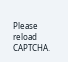Please reload CAPTCHA.